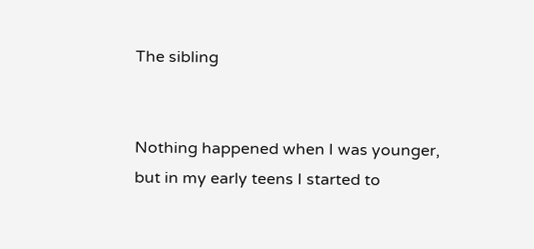The sibling


Nothing happened when I was younger, but in my early teens I started to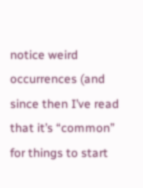notice weird occurrences (and since then I’ve read that it’s “common” for things to start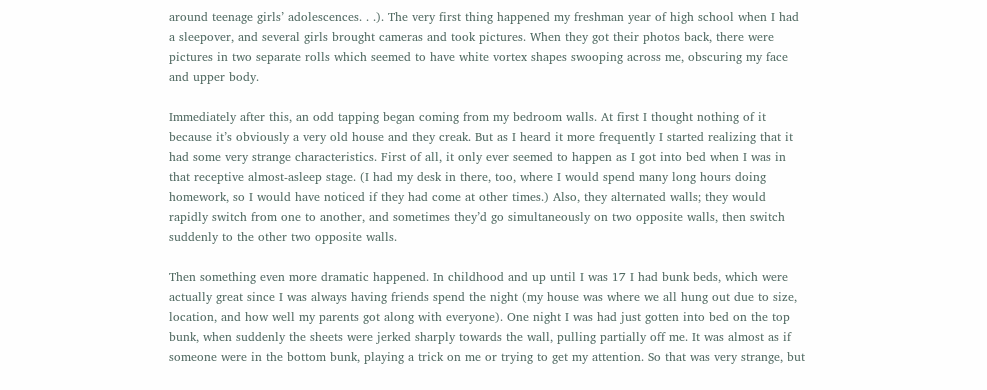around teenage girls’ adolescences. . .). The very first thing happened my freshman year of high school when I had a sleepover, and several girls brought cameras and took pictures. When they got their photos back, there were pictures in two separate rolls which seemed to have white vortex shapes swooping across me, obscuring my face and upper body.

Immediately after this, an odd tapping began coming from my bedroom walls. At first I thought nothing of it because it’s obviously a very old house and they creak. But as I heard it more frequently I started realizing that it had some very strange characteristics. First of all, it only ever seemed to happen as I got into bed when I was in that receptive almost-asleep stage. (I had my desk in there, too, where I would spend many long hours doing homework, so I would have noticed if they had come at other times.) Also, they alternated walls; they would rapidly switch from one to another, and sometimes they’d go simultaneously on two opposite walls, then switch suddenly to the other two opposite walls.

Then something even more dramatic happened. In childhood and up until I was 17 I had bunk beds, which were actually great since I was always having friends spend the night (my house was where we all hung out due to size, location, and how well my parents got along with everyone). One night I was had just gotten into bed on the top bunk, when suddenly the sheets were jerked sharply towards the wall, pulling partially off me. It was almost as if someone were in the bottom bunk, playing a trick on me or trying to get my attention. So that was very strange, but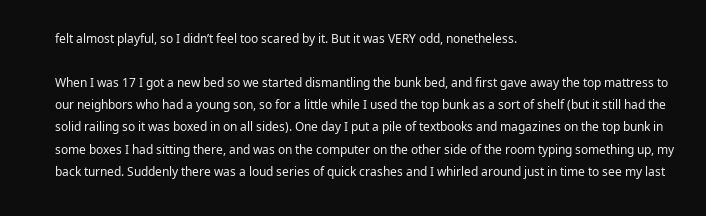felt almost playful, so I didn’t feel too scared by it. But it was VERY odd, nonetheless.

When I was 17 I got a new bed so we started dismantling the bunk bed, and first gave away the top mattress to our neighbors who had a young son, so for a little while I used the top bunk as a sort of shelf (but it still had the solid railing so it was boxed in on all sides). One day I put a pile of textbooks and magazines on the top bunk in some boxes I had sitting there, and was on the computer on the other side of the room typing something up, my back turned. Suddenly there was a loud series of quick crashes and I whirled around just in time to see my last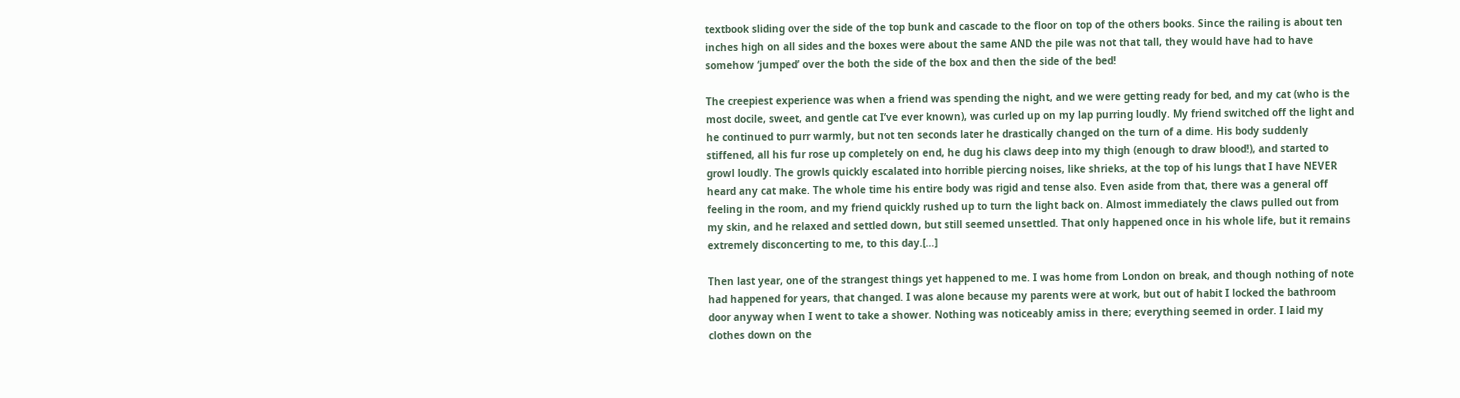textbook sliding over the side of the top bunk and cascade to the floor on top of the others books. Since the railing is about ten inches high on all sides and the boxes were about the same AND the pile was not that tall, they would have had to have somehow ‘jumped’ over the both the side of the box and then the side of the bed!

The creepiest experience was when a friend was spending the night, and we were getting ready for bed, and my cat (who is the most docile, sweet, and gentle cat I’ve ever known), was curled up on my lap purring loudly. My friend switched off the light and he continued to purr warmly, but not ten seconds later he drastically changed on the turn of a dime. His body suddenly stiffened, all his fur rose up completely on end, he dug his claws deep into my thigh (enough to draw blood!), and started to growl loudly. The growls quickly escalated into horrible piercing noises, like shrieks, at the top of his lungs that I have NEVER heard any cat make. The whole time his entire body was rigid and tense also. Even aside from that, there was a general off feeling in the room, and my friend quickly rushed up to turn the light back on. Almost immediately the claws pulled out from my skin, and he relaxed and settled down, but still seemed unsettled. That only happened once in his whole life, but it remains extremely disconcerting to me, to this day.[…]

Then last year, one of the strangest things yet happened to me. I was home from London on break, and though nothing of note had happened for years, that changed. I was alone because my parents were at work, but out of habit I locked the bathroom door anyway when I went to take a shower. Nothing was noticeably amiss in there; everything seemed in order. I laid my clothes down on the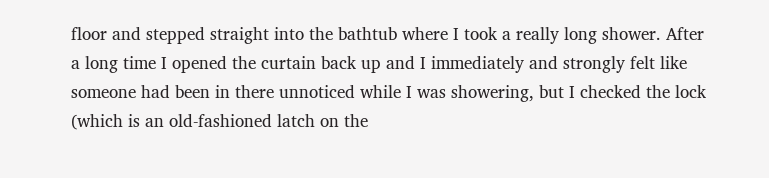floor and stepped straight into the bathtub where I took a really long shower. After a long time I opened the curtain back up and I immediately and strongly felt like someone had been in there unnoticed while I was showering, but I checked the lock (which is an old-fashioned latch on the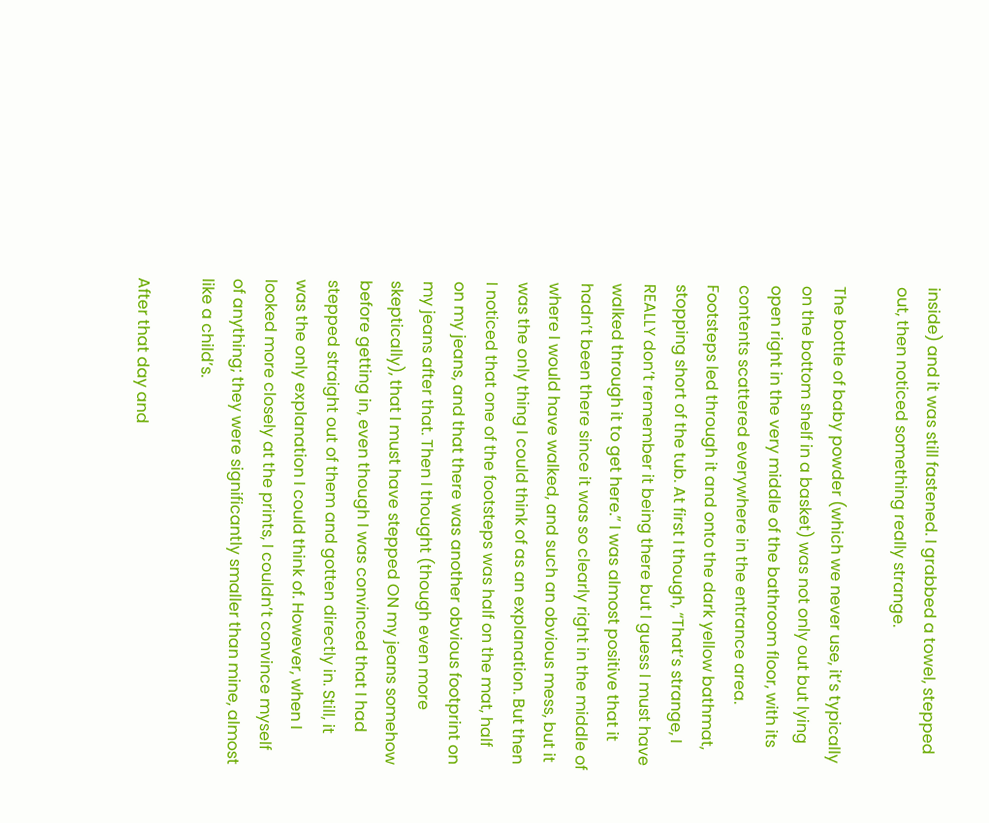inside) and it was still fastened. I grabbed a towel, stepped out, then noticed something really strange.

The bottle of baby powder (which we never use, it’s typically on the bottom shelf in a basket) was not only out but lying open right in the very middle of the bathroom floor, with its contents scattered everywhere in the entrance area. Footsteps led through it and onto the dark yellow bathmat, stopping short of the tub. At first I though, “That’s strange, I REALLY don’t remember it being there but I guess I must have walked through it to get here.” I was almost positive that it hadn’t been there since it was so clearly right in the middle of where I would have walked, and such an obvious mess, but it was the only thing I could think of as an explanation. But then I noticed that one of the footsteps was half on the mat, half on my jeans, and that there was another obvious footprint on my jeans after that. Then I thought (though even more skeptically), that I must have stepped ON my jeans somehow before getting in, even though I was convinced that I had stepped straight out of them and gotten directly in. Still, it was the only explanation I could think of. However, when I looked more closely at the prints, I couldn’t convince myself of anything; they were significantly smaller than mine, almost like a child’s.

After that day and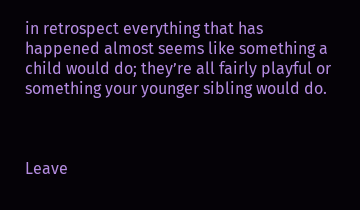in retrospect everything that has happened almost seems like something a child would do; they’re all fairly playful or something your younger sibling would do.



Leave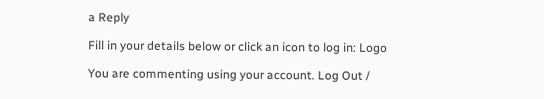a Reply

Fill in your details below or click an icon to log in: Logo

You are commenting using your account. Log Out /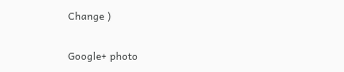Change )

Google+ photo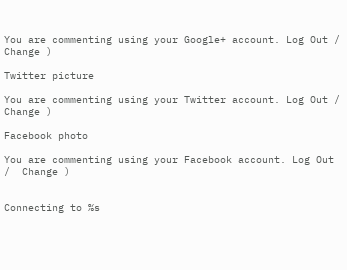You are commenting using your Google+ account. Log Out /  Change )

Twitter picture

You are commenting using your Twitter account. Log Out /  Change )

Facebook photo

You are commenting using your Facebook account. Log Out /  Change )


Connecting to %s